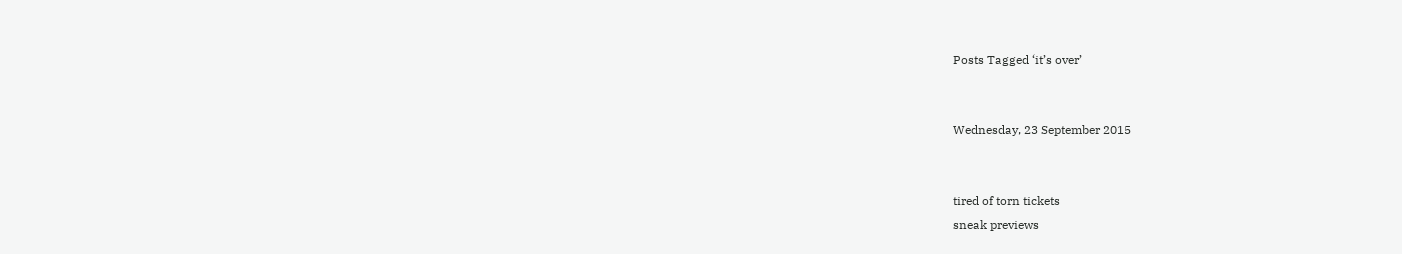Posts Tagged ‘it’s over’


Wednesday, 23 September 2015


tired of torn tickets
sneak previews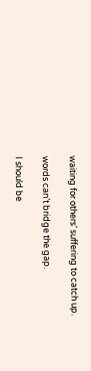waiting for others’ suffering to catch up.

words can’t bridge the gap.

I should be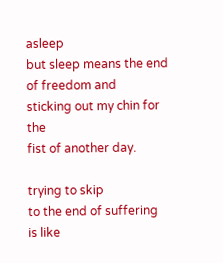asleep
but sleep means the end of freedom and
sticking out my chin for the
fist of another day.

trying to skip
to the end of suffering
is like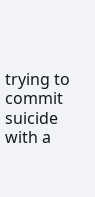trying to commit suicide
with a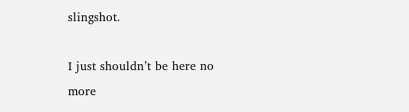slingshot.

I just shouldn’t be here no more